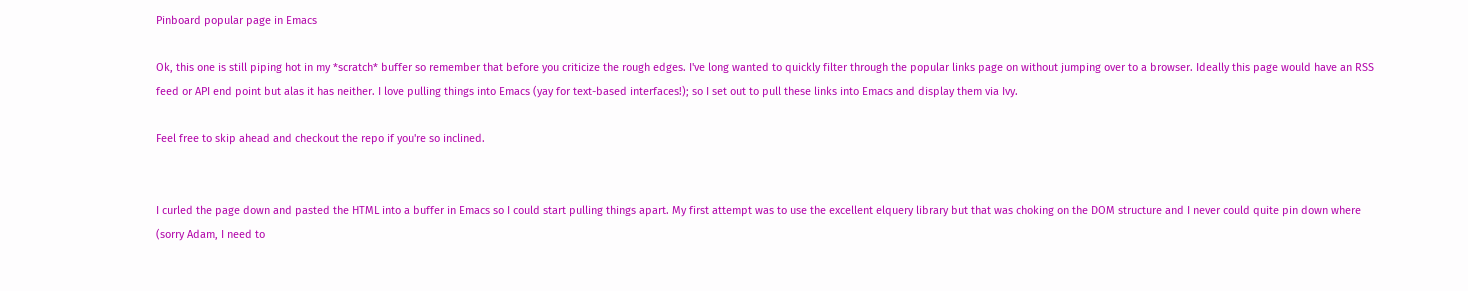Pinboard popular page in Emacs

Ok, this one is still piping hot in my *scratch* buffer so remember that before you criticize the rough edges. I've long wanted to quickly filter through the popular links page on without jumping over to a browser. Ideally this page would have an RSS feed or API end point but alas it has neither. I love pulling things into Emacs (yay for text-based interfaces!); so I set out to pull these links into Emacs and display them via Ivy.

Feel free to skip ahead and checkout the repo if you're so inclined.


I curled the page down and pasted the HTML into a buffer in Emacs so I could start pulling things apart. My first attempt was to use the excellent elquery library but that was choking on the DOM structure and I never could quite pin down where (sorry Adam, I need to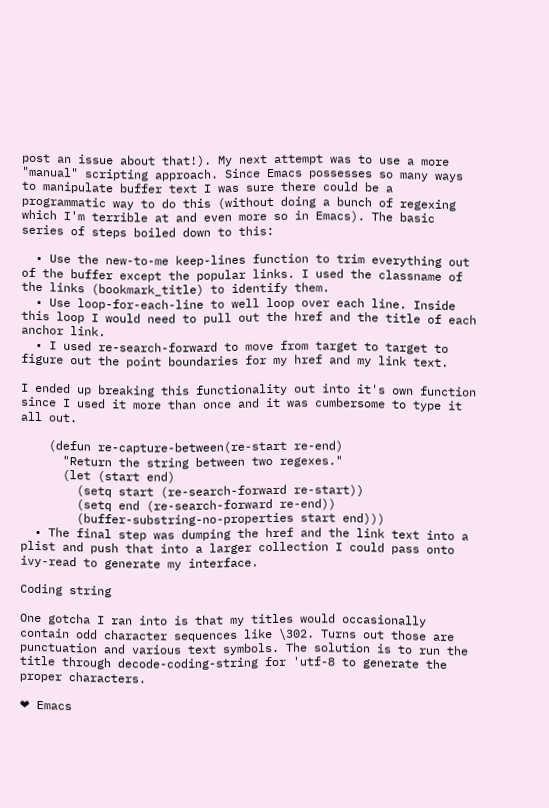post an issue about that!). My next attempt was to use a more "manual" scripting approach. Since Emacs possesses so many ways to manipulate buffer text I was sure there could be a programmatic way to do this (without doing a bunch of regexing which I'm terrible at and even more so in Emacs). The basic series of steps boiled down to this:

  • Use the new-to-me keep-lines function to trim everything out of the buffer except the popular links. I used the classname of the links (bookmark_title) to identify them.
  • Use loop-for-each-line to well loop over each line. Inside this loop I would need to pull out the href and the title of each anchor link.
  • I used re-search-forward to move from target to target to figure out the point boundaries for my href and my link text.

I ended up breaking this functionality out into it's own function since I used it more than once and it was cumbersome to type it all out.

    (defun re-capture-between(re-start re-end)
      "Return the string between two regexes."
      (let (start end)
        (setq start (re-search-forward re-start))
        (setq end (re-search-forward re-end))
        (buffer-substring-no-properties start end)))
  • The final step was dumping the href and the link text into a plist and push that into a larger collection I could pass onto ivy-read to generate my interface.

Coding string

One gotcha I ran into is that my titles would occasionally contain odd character sequences like \302. Turns out those are punctuation and various text symbols. The solution is to run the title through decode-coding-string for 'utf-8 to generate the proper characters.

❤ Emacs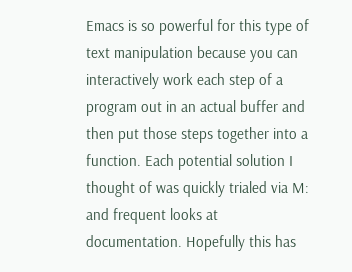Emacs is so powerful for this type of text manipulation because you can interactively work each step of a program out in an actual buffer and then put those steps together into a function. Each potential solution I thought of was quickly trialed via M: and frequent looks at documentation. Hopefully this has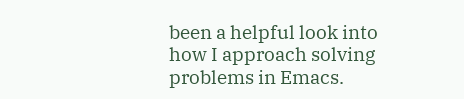been a helpful look into how I approach solving problems in Emacs.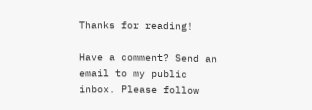Thanks for reading!

Have a comment? Send an email to my public inbox. Please follow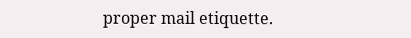proper mail etiquette.